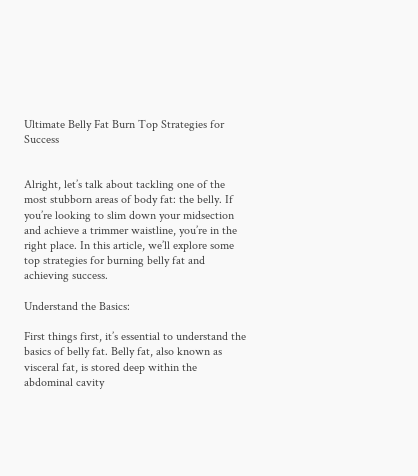Ultimate Belly Fat Burn Top Strategies for Success


Alright, let’s talk about tackling one of the most stubborn areas of body fat: the belly. If you’re looking to slim down your midsection and achieve a trimmer waistline, you’re in the right place. In this article, we’ll explore some top strategies for burning belly fat and achieving success.

Understand the Basics:

First things first, it’s essential to understand the basics of belly fat. Belly fat, also known as visceral fat, is stored deep within the abdominal cavity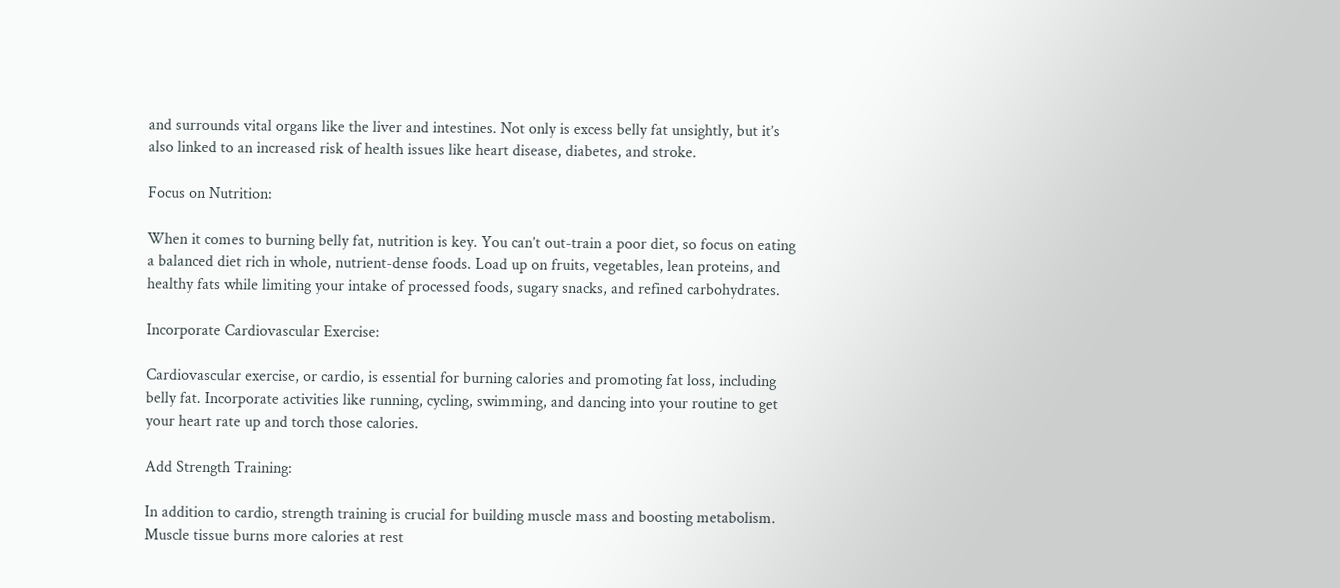and surrounds vital organs like the liver and intestines. Not only is excess belly fat unsightly, but it’s also linked to an increased risk of health issues like heart disease, diabetes, and stroke.

Focus on Nutrition:

When it comes to burning belly fat, nutrition is key. You can’t out-train a poor diet, so focus on eating a balanced diet rich in whole, nutrient-dense foods. Load up on fruits, vegetables, lean proteins, and healthy fats while limiting your intake of processed foods, sugary snacks, and refined carbohydrates.

Incorporate Cardiovascular Exercise:

Cardiovascular exercise, or cardio, is essential for burning calories and promoting fat loss, including belly fat. Incorporate activities like running, cycling, swimming, and dancing into your routine to get your heart rate up and torch those calories.

Add Strength Training:

In addition to cardio, strength training is crucial for building muscle mass and boosting metabolism. Muscle tissue burns more calories at rest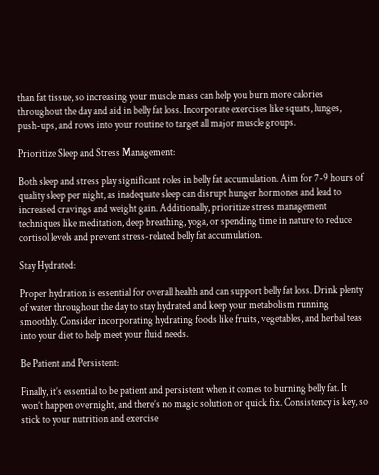than fat tissue, so increasing your muscle mass can help you burn more calories throughout the day and aid in belly fat loss. Incorporate exercises like squats, lunges, push-ups, and rows into your routine to target all major muscle groups.

Prioritize Sleep and Stress Management:

Both sleep and stress play significant roles in belly fat accumulation. Aim for 7-9 hours of quality sleep per night, as inadequate sleep can disrupt hunger hormones and lead to increased cravings and weight gain. Additionally, prioritize stress management techniques like meditation, deep breathing, yoga, or spending time in nature to reduce cortisol levels and prevent stress-related belly fat accumulation.

Stay Hydrated:

Proper hydration is essential for overall health and can support belly fat loss. Drink plenty of water throughout the day to stay hydrated and keep your metabolism running smoothly. Consider incorporating hydrating foods like fruits, vegetables, and herbal teas into your diet to help meet your fluid needs.

Be Patient and Persistent:

Finally, it’s essential to be patient and persistent when it comes to burning belly fat. It won’t happen overnight, and there’s no magic solution or quick fix. Consistency is key, so stick to your nutrition and exercise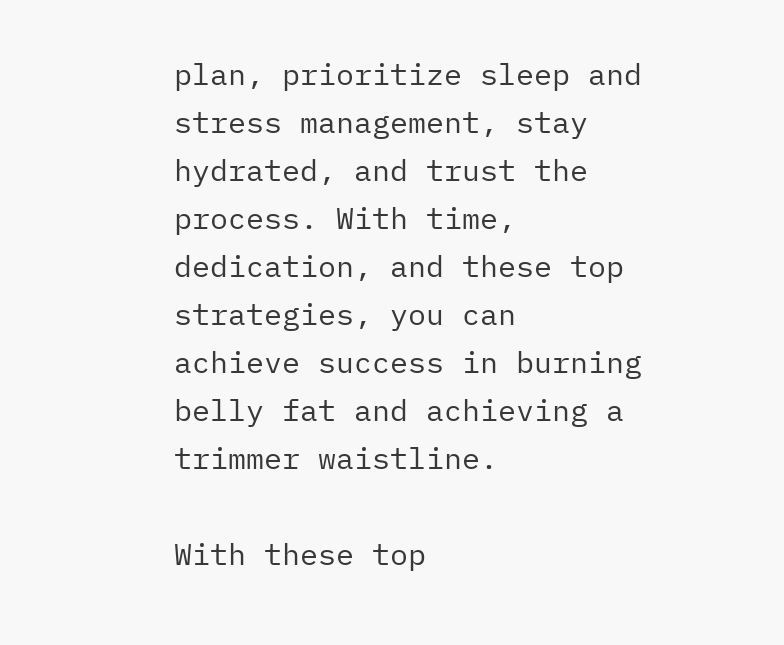plan, prioritize sleep and stress management, stay hydrated, and trust the process. With time, dedication, and these top strategies, you can achieve success in burning belly fat and achieving a trimmer waistline.

With these top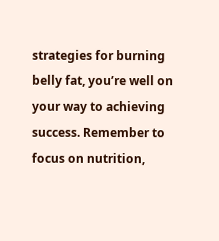strategies for burning belly fat, you’re well on your way to achieving success. Remember to focus on nutrition,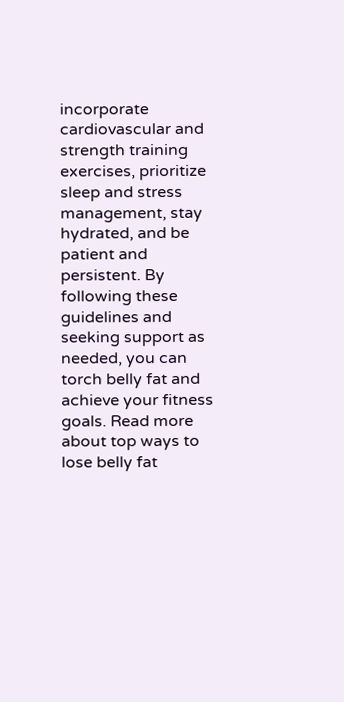incorporate cardiovascular and strength training exercises, prioritize sleep and stress management, stay hydrated, and be patient and persistent. By following these guidelines and seeking support as needed, you can torch belly fat and achieve your fitness goals. Read more about top ways to lose belly fat